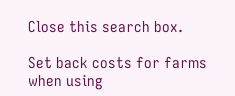Close this search box.

Set back costs for farms when using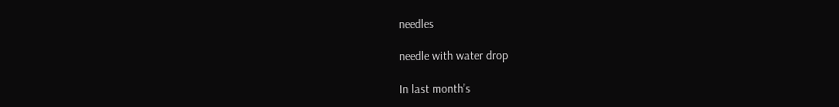needles

needle with water drop

In last month’s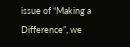issue of “Making a Difference”, we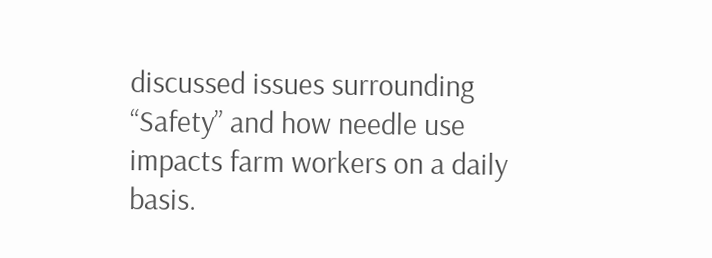discussed issues surrounding “Safety” and how needle use impacts farm workers on a daily basis.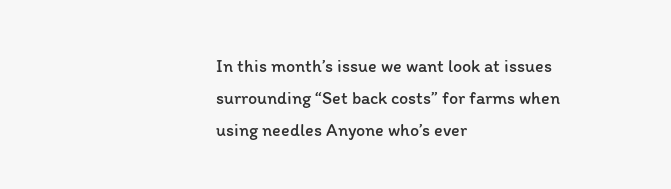In this month’s issue we want look at issues surrounding “Set back costs” for farms when using needles Anyone who’s ever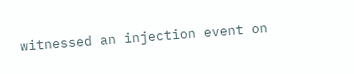witnessed an injection event on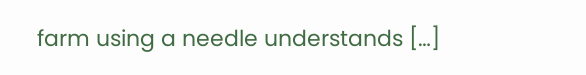farm using a needle understands […]